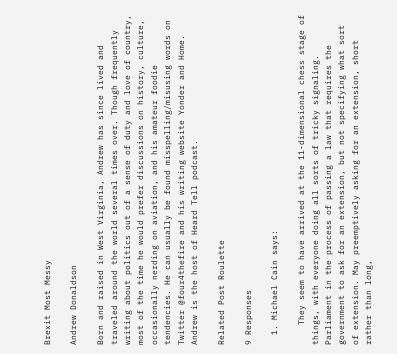Brexit Most Messy

Andrew Donaldson

Born and raised in West Virginia, Andrew has since lived and traveled around the world several times over. Though frequently writing about politics out of a sense of duty and love of country, most of the time he would prefer discussions on history, culture, occasionally nerding on aviation, and his amateur foodie tendencies. He can usually be found misspelling/misusing words on Twitter @four4thefire and his writing website Yonder and Home. Andrew is the host of Heard Tell podcast.

Related Post Roulette

9 Responses

  1. Michael Cain says:

    They seem to have arrived at the 11-dimensional chess stage of things, with everyone doing all sorts of tricky signaling. Parliament in the process of passing a law that requires the government to ask for an extension, but not specifying what sort of extension. May preemptively asking for an extension, short rather than long,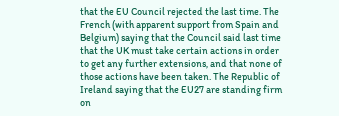that the EU Council rejected the last time. The French (with apparent support from Spain and Belgium) saying that the Council said last time that the UK must take certain actions in order to get any further extensions, and that none of those actions have been taken. The Republic of Ireland saying that the EU27 are standing firm on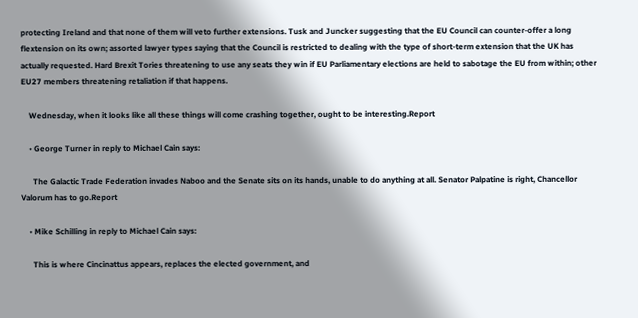protecting Ireland and that none of them will veto further extensions. Tusk and Juncker suggesting that the EU Council can counter-offer a long flextension on its own; assorted lawyer types saying that the Council is restricted to dealing with the type of short-term extension that the UK has actually requested. Hard Brexit Tories threatening to use any seats they win if EU Parliamentary elections are held to sabotage the EU from within; other EU27 members threatening retaliation if that happens.

    Wednesday, when it looks like all these things will come crashing together, ought to be interesting.Report

    • George Turner in reply to Michael Cain says:

      The Galactic Trade Federation invades Naboo and the Senate sits on its hands, unable to do anything at all. Senator Palpatine is right, Chancellor Valorum has to go.Report

    • Mike Schilling in reply to Michael Cain says:

      This is where Cincinattus appears, replaces the elected government, and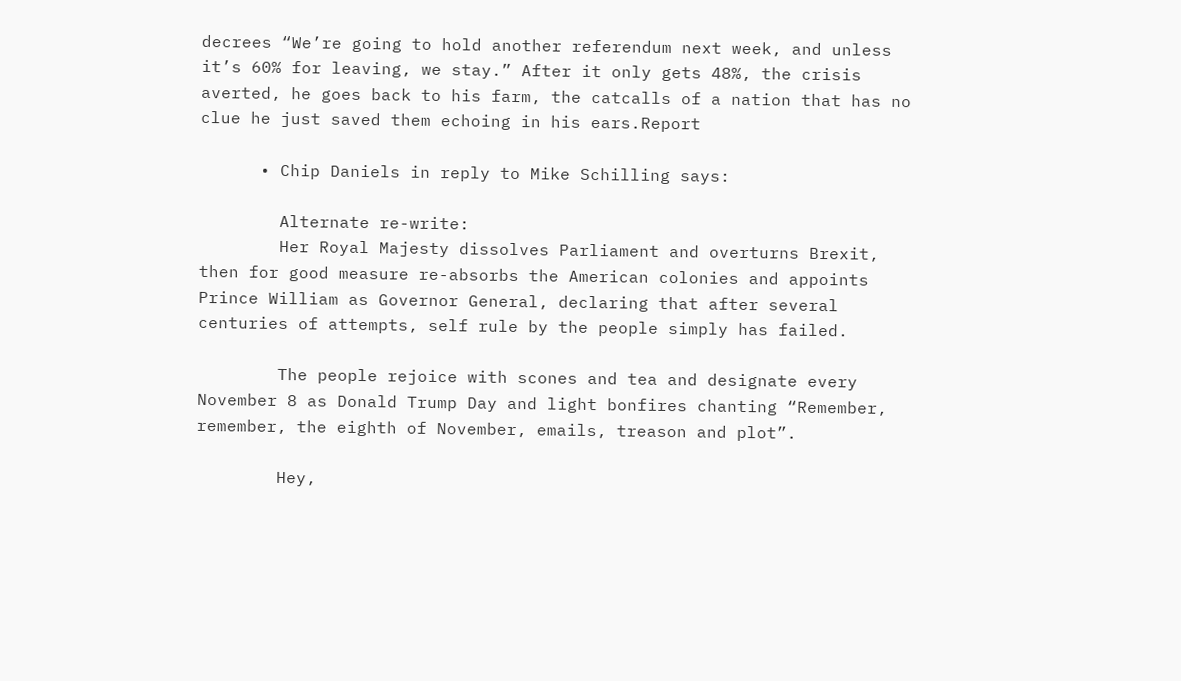decrees “We’re going to hold another referendum next week, and unless it’s 60% for leaving, we stay.” After it only gets 48%, the crisis averted, he goes back to his farm, the catcalls of a nation that has no clue he just saved them echoing in his ears.Report

      • Chip Daniels in reply to Mike Schilling says:

        Alternate re-write:
        Her Royal Majesty dissolves Parliament and overturns Brexit, then for good measure re-absorbs the American colonies and appoints Prince William as Governor General, declaring that after several centuries of attempts, self rule by the people simply has failed.

        The people rejoice with scones and tea and designate every November 8 as Donald Trump Day and light bonfires chanting “Remember, remember, the eighth of November, emails, treason and plot”.

        Hey,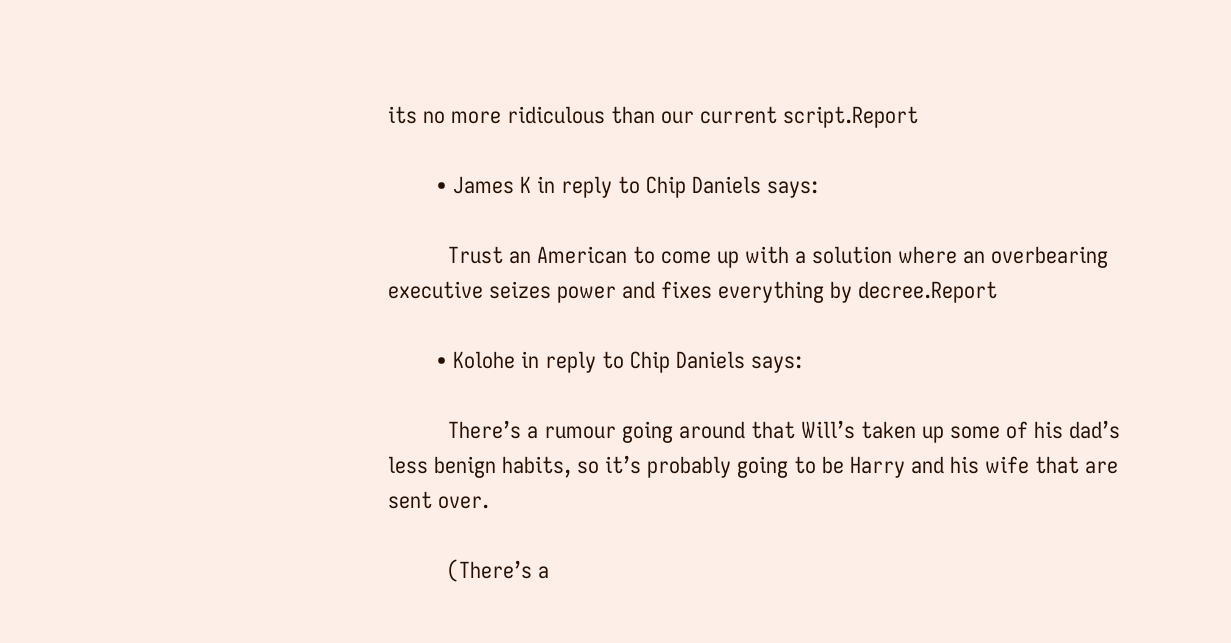its no more ridiculous than our current script.Report

        • James K in reply to Chip Daniels says:

          Trust an American to come up with a solution where an overbearing executive seizes power and fixes everything by decree.Report

        • Kolohe in reply to Chip Daniels says:

          There’s a rumour going around that Will’s taken up some of his dad’s less benign habits, so it’s probably going to be Harry and his wife that are sent over.

          (There’s a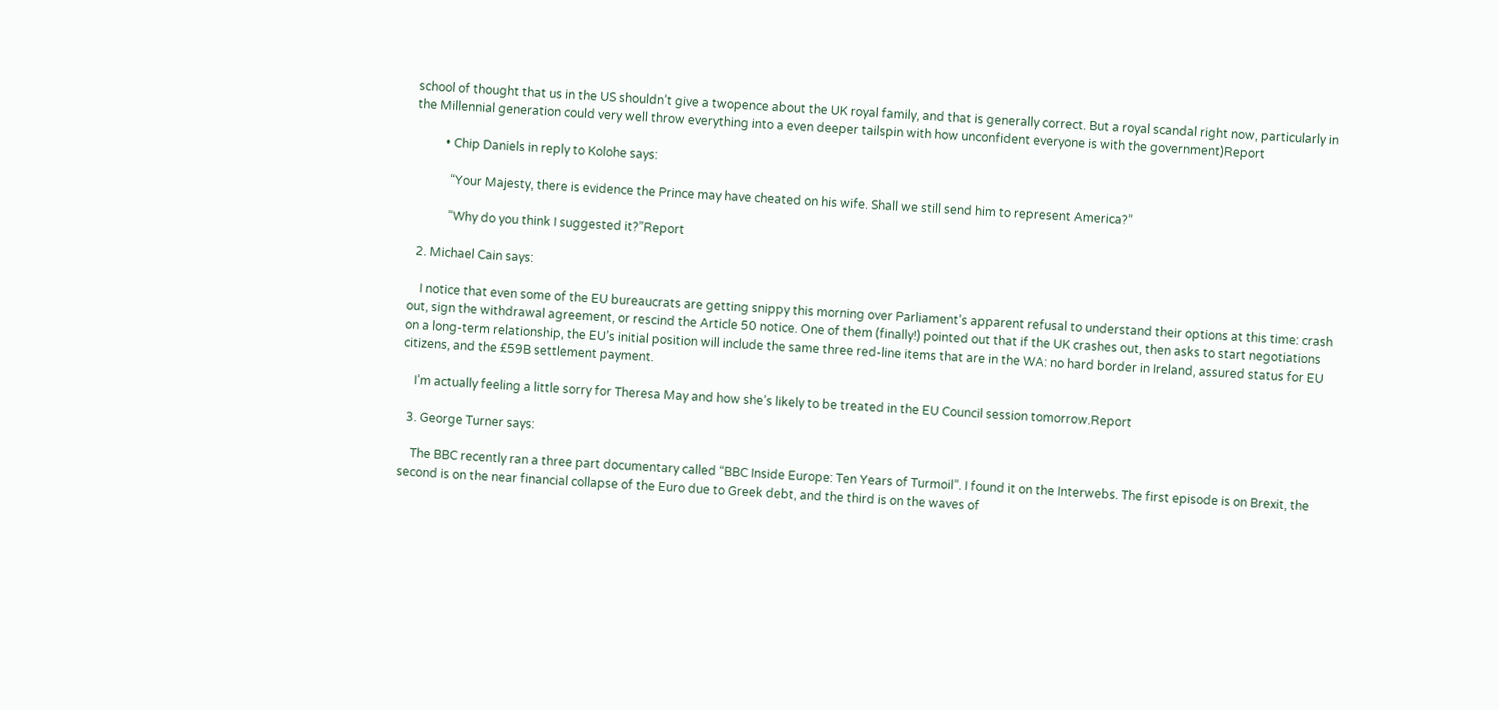school of thought that us in the US shouldn’t give a twopence about the UK royal family, and that is generally correct. But a royal scandal right now, particularly in the Millennial generation could very well throw everything into a even deeper tailspin with how unconfident everyone is with the government)Report

          • Chip Daniels in reply to Kolohe says:

            “Your Majesty, there is evidence the Prince may have cheated on his wife. Shall we still send him to represent America?”

            “Why do you think I suggested it?”Report

  2. Michael Cain says:

    I notice that even some of the EU bureaucrats are getting snippy this morning over Parliament’s apparent refusal to understand their options at this time: crash out, sign the withdrawal agreement, or rescind the Article 50 notice. One of them (finally!) pointed out that if the UK crashes out, then asks to start negotiations on a long-term relationship, the EU’s initial position will include the same three red-line items that are in the WA: no hard border in Ireland, assured status for EU citizens, and the £59B settlement payment.

    I’m actually feeling a little sorry for Theresa May and how she’s likely to be treated in the EU Council session tomorrow.Report

  3. George Turner says:

    The BBC recently ran a three part documentary called “BBC Inside Europe: Ten Years of Turmoil”. I found it on the Interwebs. The first episode is on Brexit, the second is on the near financial collapse of the Euro due to Greek debt, and the third is on the waves of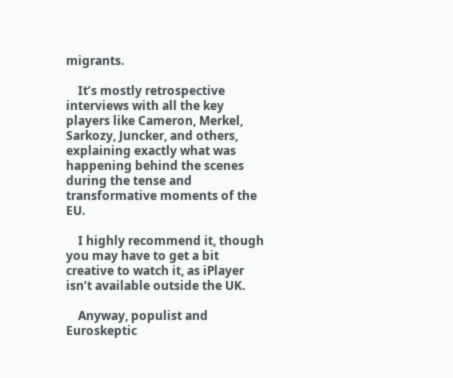migrants.

    It’s mostly retrospective interviews with all the key players like Cameron, Merkel, Sarkozy, Juncker, and others, explaining exactly what was happening behind the scenes during the tense and transformative moments of the EU.

    I highly recommend it, though you may have to get a bit creative to watch it, as iPlayer isn’t available outside the UK.

    Anyway, populist and Euroskeptic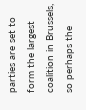parties are set to form the largest coalition in Brussels, so perhaps the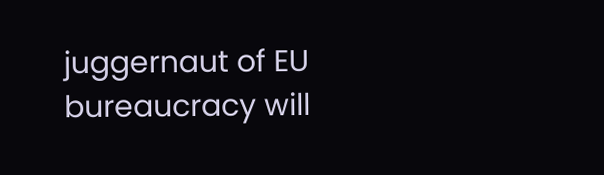juggernaut of EU bureaucracy will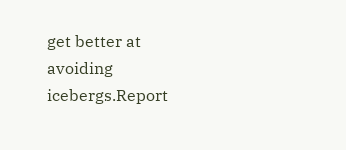get better at avoiding icebergs.Report